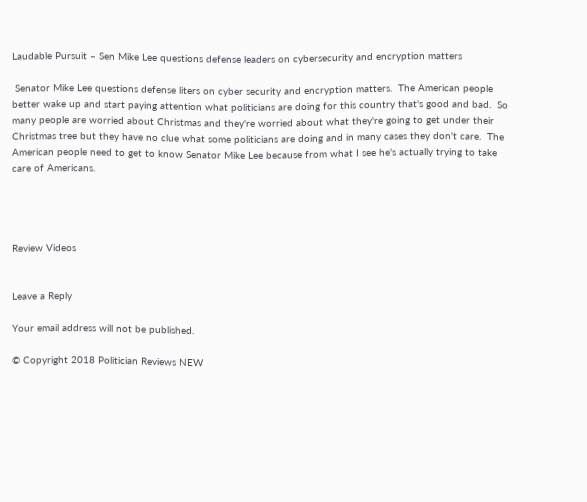Laudable Pursuit – Sen Mike Lee questions defense leaders on cybersecurity and encryption matters

 Senator Mike Lee questions defense liters on cyber security and encryption matters.  The American people better wake up and start paying attention what politicians are doing for this country that's good and bad.  So many people are worried about Christmas and they're worried about what they're going to get under their Christmas tree but they have no clue what some politicians are doing and in many cases they don't care.  The American people need to get to know Senator Mike Lee because from what I see he's actually trying to take care of Americans.




Review Videos


Leave a Reply

Your email address will not be published.

© Copyright 2018 Politician Reviews NEW